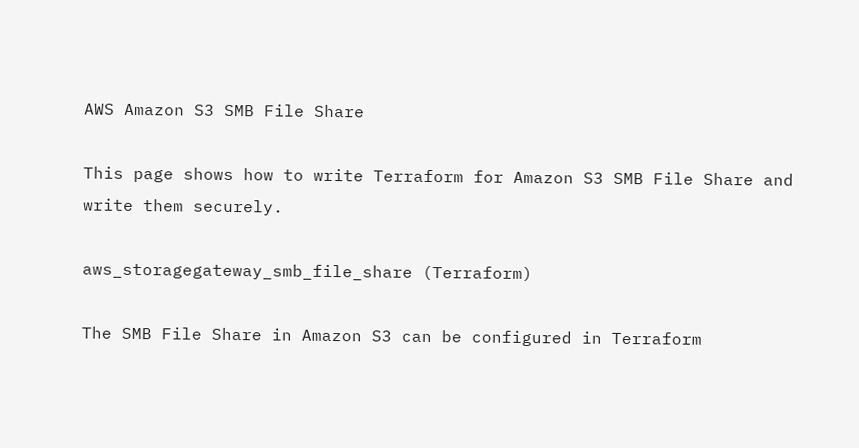AWS Amazon S3 SMB File Share

This page shows how to write Terraform for Amazon S3 SMB File Share and write them securely.

aws_storagegateway_smb_file_share (Terraform)

The SMB File Share in Amazon S3 can be configured in Terraform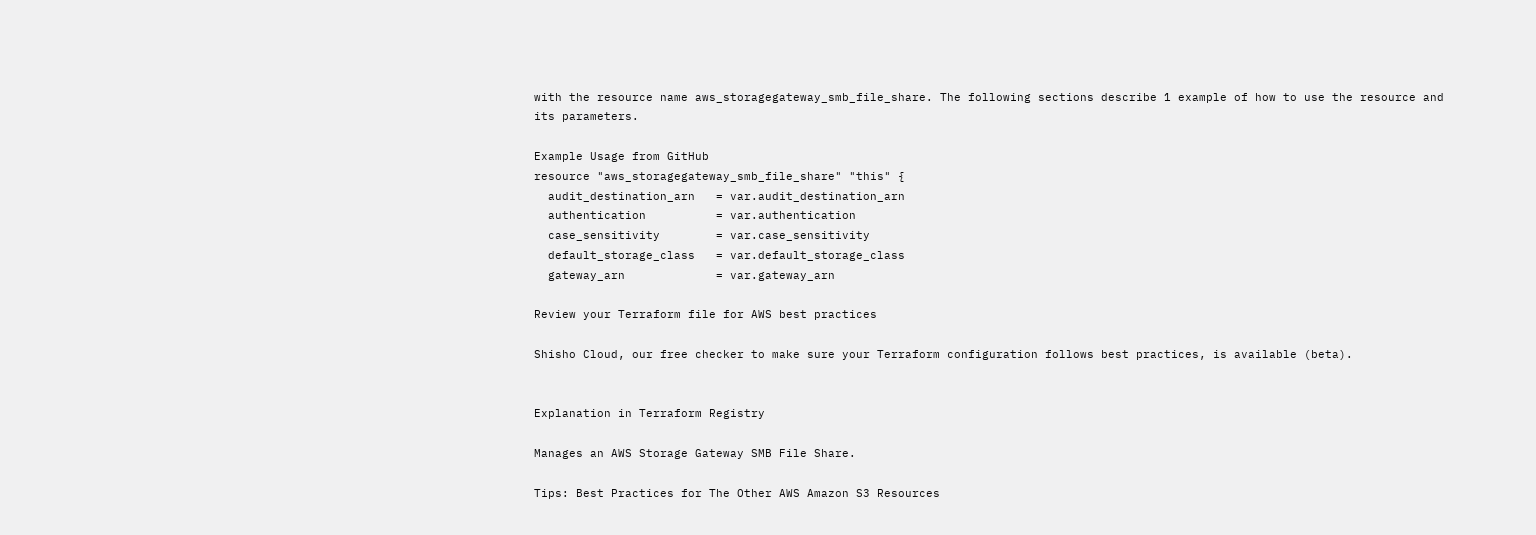with the resource name aws_storagegateway_smb_file_share. The following sections describe 1 example of how to use the resource and its parameters.

Example Usage from GitHub
resource "aws_storagegateway_smb_file_share" "this" {
  audit_destination_arn   = var.audit_destination_arn
  authentication          = var.authentication
  case_sensitivity        = var.case_sensitivity
  default_storage_class   = var.default_storage_class
  gateway_arn             = var.gateway_arn

Review your Terraform file for AWS best practices

Shisho Cloud, our free checker to make sure your Terraform configuration follows best practices, is available (beta).


Explanation in Terraform Registry

Manages an AWS Storage Gateway SMB File Share.

Tips: Best Practices for The Other AWS Amazon S3 Resources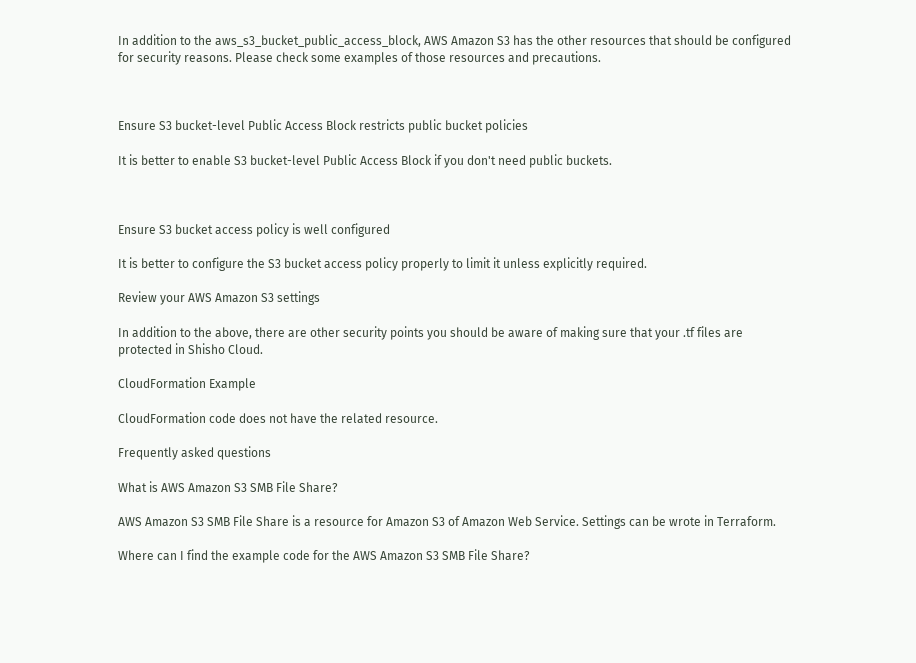In addition to the aws_s3_bucket_public_access_block, AWS Amazon S3 has the other resources that should be configured for security reasons. Please check some examples of those resources and precautions.



Ensure S3 bucket-level Public Access Block restricts public bucket policies

It is better to enable S3 bucket-level Public Access Block if you don't need public buckets.



Ensure S3 bucket access policy is well configured

It is better to configure the S3 bucket access policy properly to limit it unless explicitly required.

Review your AWS Amazon S3 settings

In addition to the above, there are other security points you should be aware of making sure that your .tf files are protected in Shisho Cloud.

CloudFormation Example

CloudFormation code does not have the related resource.

Frequently asked questions

What is AWS Amazon S3 SMB File Share?

AWS Amazon S3 SMB File Share is a resource for Amazon S3 of Amazon Web Service. Settings can be wrote in Terraform.

Where can I find the example code for the AWS Amazon S3 SMB File Share?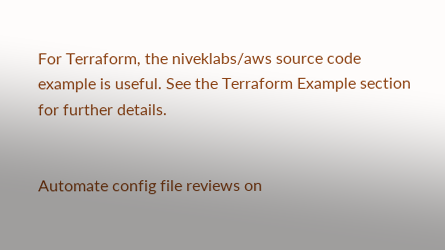For Terraform, the niveklabs/aws source code example is useful. See the Terraform Example section for further details.


Automate config file reviews on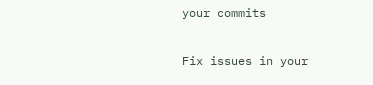your commits

Fix issues in your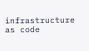infrastructure as code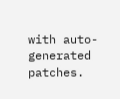with auto-generated patches.